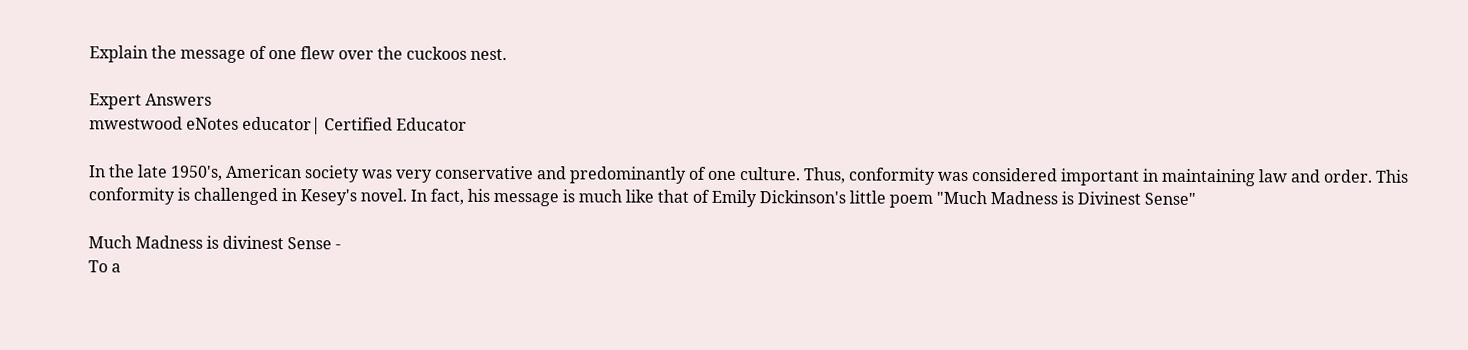Explain the message of one flew over the cuckoos nest.

Expert Answers
mwestwood eNotes educator| Certified Educator

In the late 1950's, American society was very conservative and predominantly of one culture. Thus, conformity was considered important in maintaining law and order. This conformity is challenged in Kesey's novel. In fact, his message is much like that of Emily Dickinson's little poem "Much Madness is Divinest Sense"

Much Madness is divinest Sense -
To a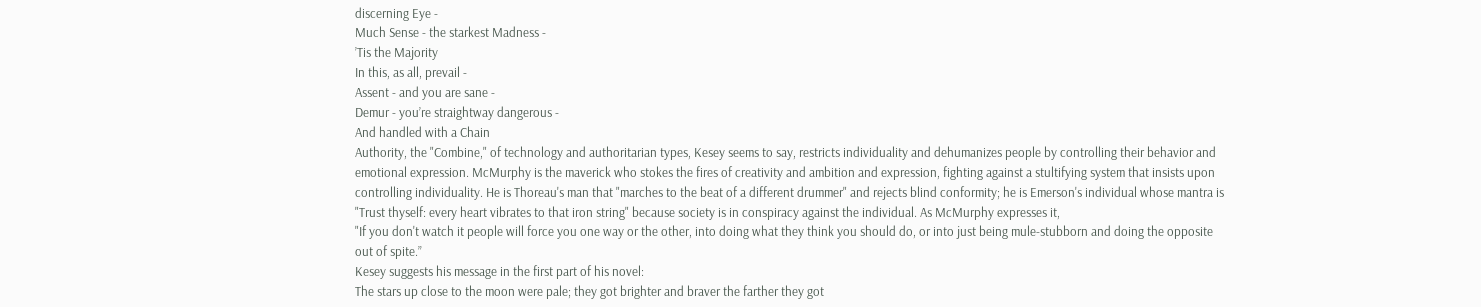discerning Eye -
Much Sense - the starkest Madness -
’Tis the Majority
In this, as all, prevail -
Assent - and you are sane -
Demur - you’re straightway dangerous -
And handled with a Chain
Authority, the "Combine," of technology and authoritarian types, Kesey seems to say, restricts individuality and dehumanizes people by controlling their behavior and emotional expression. McMurphy is the maverick who stokes the fires of creativity and ambition and expression, fighting against a stultifying system that insists upon controlling individuality. He is Thoreau's man that "marches to the beat of a different drummer" and rejects blind conformity; he is Emerson's individual whose mantra is "Trust thyself: every heart vibrates to that iron string" because society is in conspiracy against the individual. As McMurphy expresses it,
"If you don't watch it people will force you one way or the other, into doing what they think you should do, or into just being mule-stubborn and doing the opposite out of spite.”
Kesey suggests his message in the first part of his novel:
The stars up close to the moon were pale; they got brighter and braver the farther they got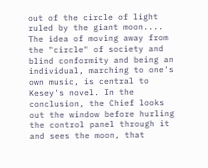out of the circle of light ruled by the giant moon....
The idea of moving away from the "circle" of society and blind conformity and being an individual, marching to one's own music, is central to Kesey's novel. In the conclusion, the Chief looks out the window before hurling the control panel through it and sees the moon, that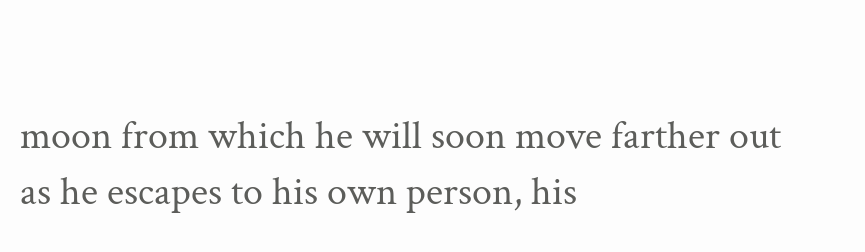moon from which he will soon move farther out as he escapes to his own person, his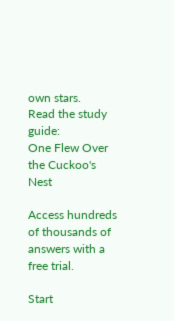own stars.
Read the study guide:
One Flew Over the Cuckoo's Nest

Access hundreds of thousands of answers with a free trial.

Start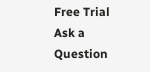Free Trial
Ask a Question